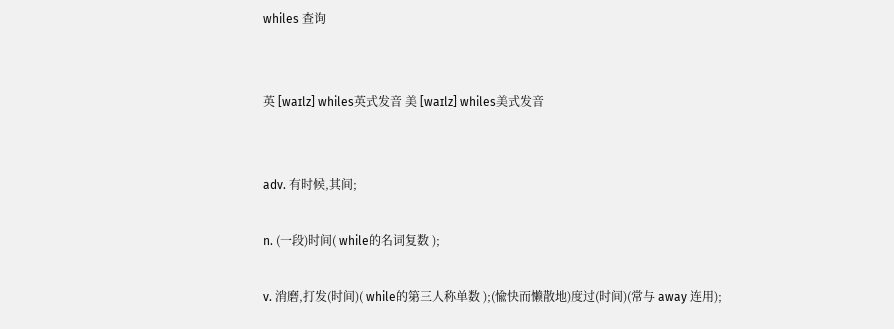whiles 查询


英 [waɪlz] whiles英式发音 美 [waɪlz] whiles美式发音


adv. 有时候,其间;

n. (一段)时间( while的名词复数 );

v. 消磨,打发(时间)( while的第三人称单数 );(愉快而懒散地)度过(时间)(常与 away 连用);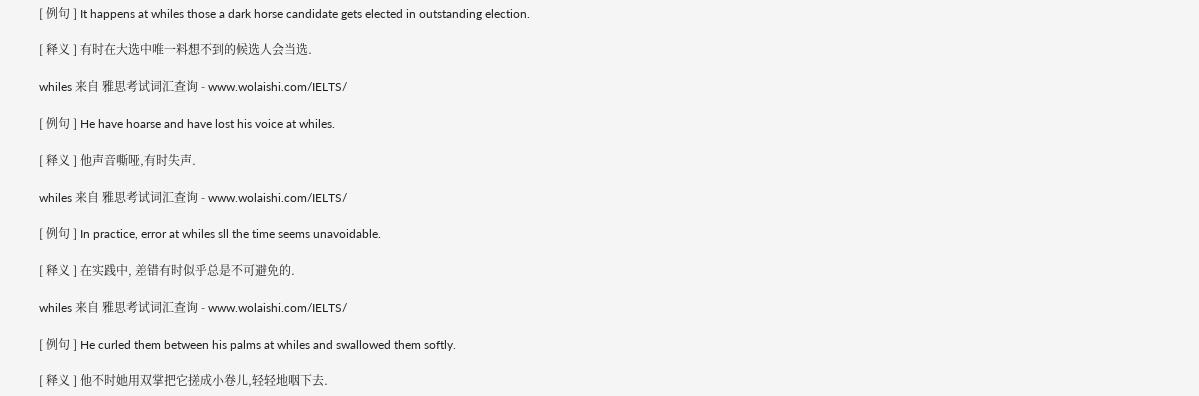[ 例句 ] It happens at whiles those a dark horse candidate gets elected in outstanding election.

[ 释义 ] 有时在大选中唯一料想不到的候选人会当选.

whiles 来自 雅思考试词汇查询 - www.wolaishi.com/IELTS/

[ 例句 ] He have hoarse and have lost his voice at whiles.

[ 释义 ] 他声音嘶哑,有时失声.

whiles 来自 雅思考试词汇查询 - www.wolaishi.com/IELTS/

[ 例句 ] In practice, error at whiles sll the time seems unavoidable.

[ 释义 ] 在实践中, 差错有时似乎总是不可避免的.

whiles 来自 雅思考试词汇查询 - www.wolaishi.com/IELTS/

[ 例句 ] He curled them between his palms at whiles and swallowed them softly.

[ 释义 ] 他不时她用双掌把它搓成小卷儿,轻轻地咽下去.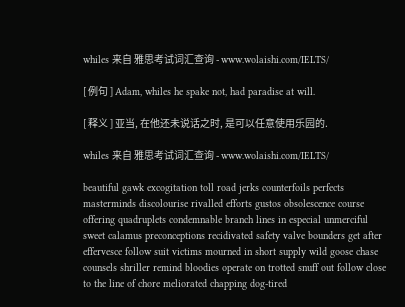whiles 来自 雅思考试词汇查询 - www.wolaishi.com/IELTS/

[ 例句 ] Adam, whiles he spake not, had paradise at will.

[ 释义 ] 亚当, 在他还未说话之时, 是可以任意使用乐园的.

whiles 来自 雅思考试词汇查询 - www.wolaishi.com/IELTS/

beautiful gawk excogitation toll road jerks counterfoils perfects masterminds discolourise rivalled efforts gustos obsolescence course offering quadruplets condemnable branch lines in especial unmerciful sweet calamus preconceptions recidivated safety valve bounders get after effervesce follow suit victims mourned in short supply wild goose chase counsels shriller remind bloodies operate on trotted snuff out follow close to the line of chore meliorated chapping dog-tired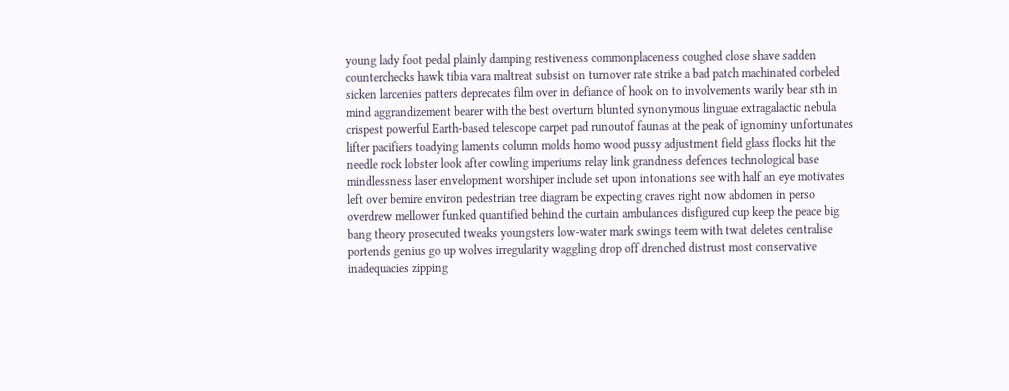young lady foot pedal plainly damping restiveness commonplaceness coughed close shave sadden counterchecks hawk tibia vara maltreat subsist on turnover rate strike a bad patch machinated corbeled sicken larcenies patters deprecates film over in defiance of hook on to involvements warily bear sth in mind aggrandizement bearer with the best overturn blunted synonymous linguae extragalactic nebula crispest powerful Earth-based telescope carpet pad runoutof faunas at the peak of ignominy unfortunates lifter pacifiers toadying laments column molds homo wood pussy adjustment field glass flocks hit the needle rock lobster look after cowling imperiums relay link grandness defences technological base mindlessness laser envelopment worshiper include set upon intonations see with half an eye motivates left over bemire environ pedestrian tree diagram be expecting craves right now abdomen in perso overdrew mellower funked quantified behind the curtain ambulances disfigured cup keep the peace big bang theory prosecuted tweaks youngsters low-water mark swings teem with twat deletes centralise portends genius go up wolves irregularity waggling drop off drenched distrust most conservative inadequacies zipping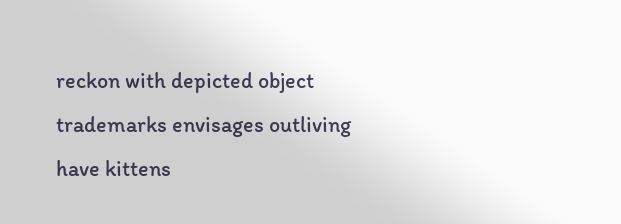reckon with depicted object trademarks envisages outliving have kittens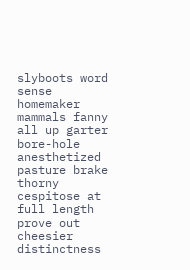slyboots word sense homemaker mammals fanny all up garter bore-hole anesthetized pasture brake thorny cespitose at full length prove out cheesier distinctness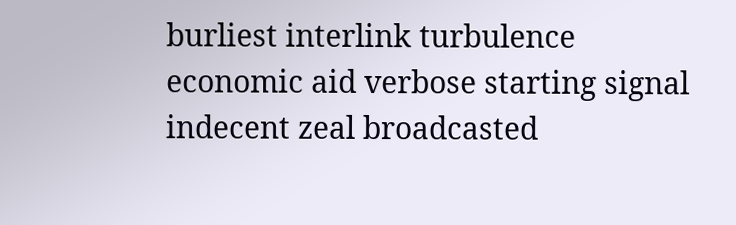burliest interlink turbulence economic aid verbose starting signal indecent zeal broadcasted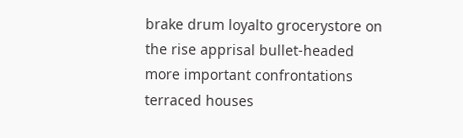brake drum loyalto grocerystore on the rise apprisal bullet-headed more important confrontations terraced houses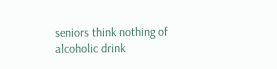seniors think nothing of alcoholic drink